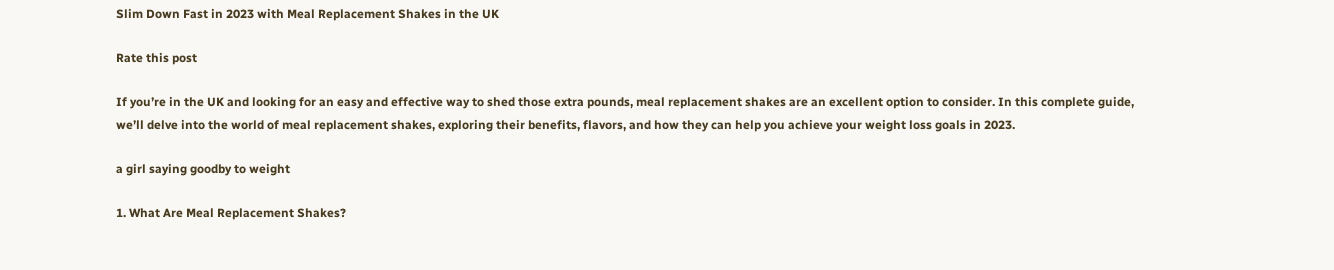Slim Down Fast in 2023 with Meal Replacement Shakes in the UK

Rate this post

If you’re in the UK and looking for an easy and effective way to shed those extra pounds, meal replacement shakes are an excellent option to consider. In this complete guide, we’ll delve into the world of meal replacement shakes, exploring their benefits, flavors, and how they can help you achieve your weight loss goals in 2023.

a girl saying goodby to weight

1. What Are Meal Replacement Shakes?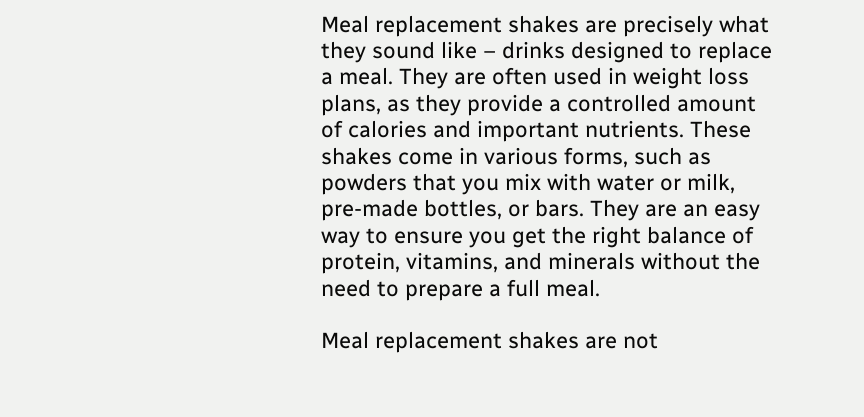Meal replacement shakes are precisely what they sound like – drinks designed to replace a meal. They are often used in weight loss plans, as they provide a controlled amount of calories and important nutrients. These shakes come in various forms, such as powders that you mix with water or milk, pre-made bottles, or bars. They are an easy way to ensure you get the right balance of protein, vitamins, and minerals without the need to prepare a full meal.

Meal replacement shakes are not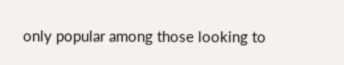only popular among those looking to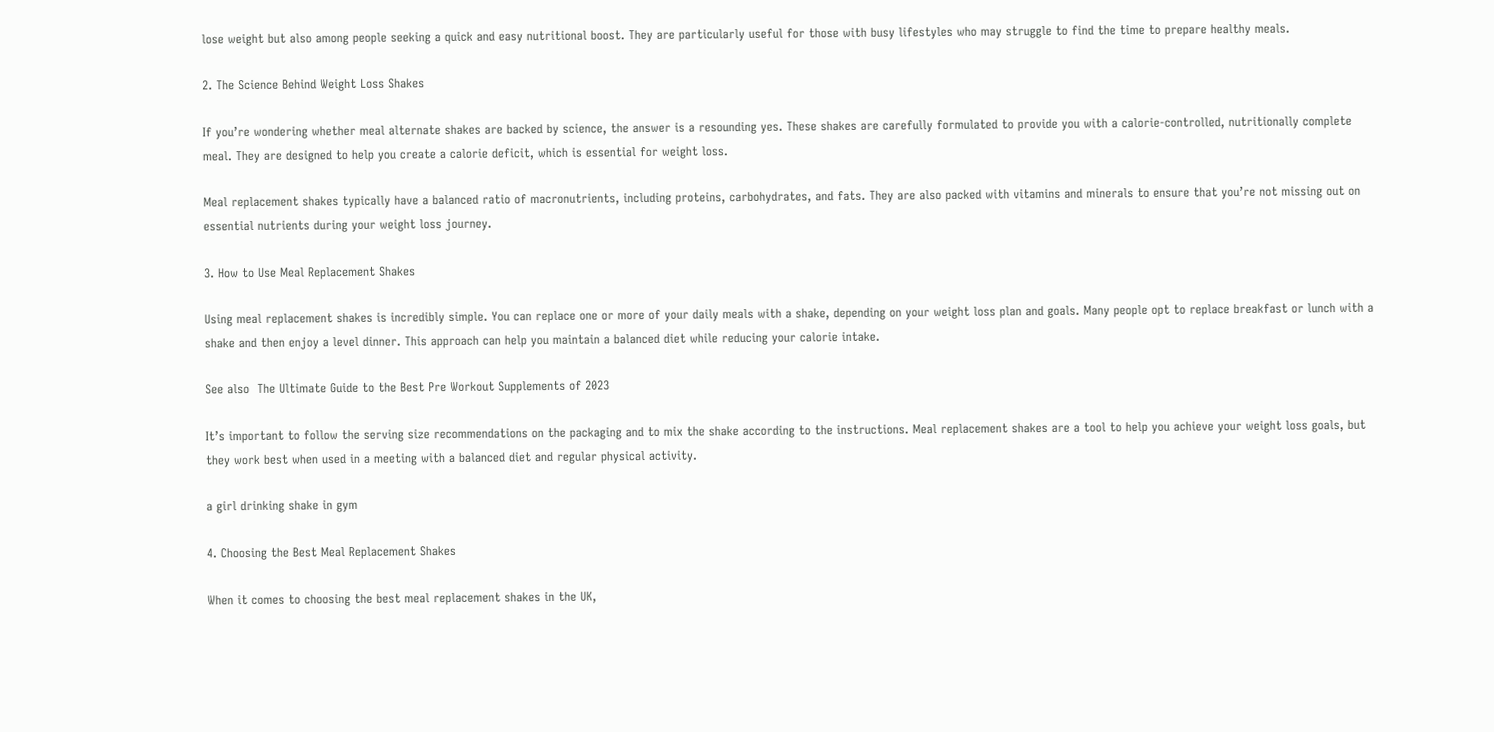lose weight but also among people seeking a quick and easy nutritional boost. They are particularly useful for those with busy lifestyles who may struggle to find the time to prepare healthy meals.

2. The Science Behind Weight Loss Shakes

If you’re wondering whether meal alternate shakes are backed by science, the answer is a resounding yes. These shakes are carefully formulated to provide you with a calorie-controlled, nutritionally complete meal. They are designed to help you create a calorie deficit, which is essential for weight loss.

Meal replacement shakes typically have a balanced ratio of macronutrients, including proteins, carbohydrates, and fats. They are also packed with vitamins and minerals to ensure that you’re not missing out on essential nutrients during your weight loss journey.

3. How to Use Meal Replacement Shakes

Using meal replacement shakes is incredibly simple. You can replace one or more of your daily meals with a shake, depending on your weight loss plan and goals. Many people opt to replace breakfast or lunch with a shake and then enjoy a level dinner. This approach can help you maintain a balanced diet while reducing your calorie intake.

See also  The Ultimate Guide to the Best Pre Workout Supplements of 2023

It’s important to follow the serving size recommendations on the packaging and to mix the shake according to the instructions. Meal replacement shakes are a tool to help you achieve your weight loss goals, but they work best when used in a meeting with a balanced diet and regular physical activity.

a girl drinking shake in gym

4. Choosing the Best Meal Replacement Shakes

When it comes to choosing the best meal replacement shakes in the UK,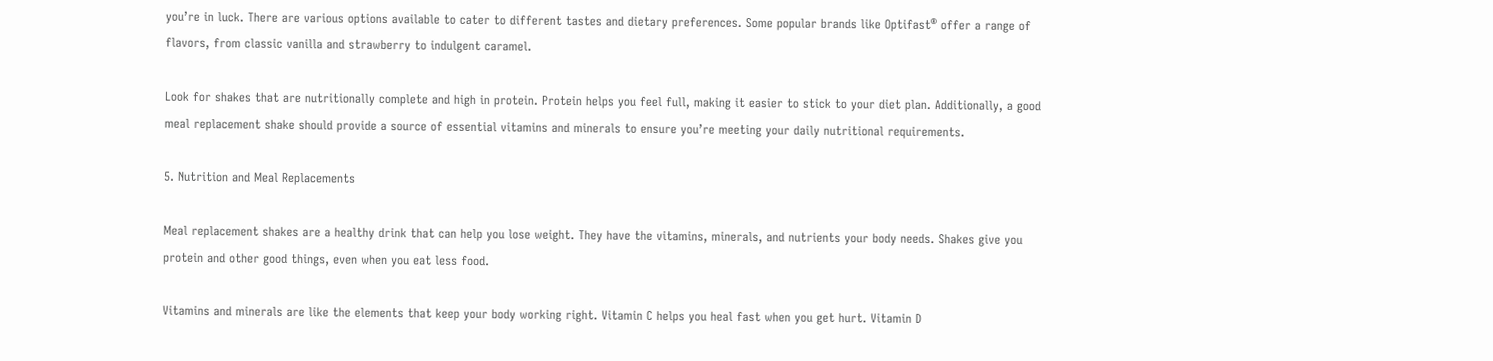you’re in luck. There are various options available to cater to different tastes and dietary preferences. Some popular brands like Optifast® offer a range of flavors, from classic vanilla and strawberry to indulgent caramel.

Look for shakes that are nutritionally complete and high in protein. Protein helps you feel full, making it easier to stick to your diet plan. Additionally, a good meal replacement shake should provide a source of essential vitamins and minerals to ensure you’re meeting your daily nutritional requirements.

5. Nutrition and Meal Replacements

Meal replacement shakes are a healthy drink that can help you lose weight. They have the vitamins, minerals, and nutrients your body needs. Shakes give you protein and other good things, even when you eat less food.

Vitamins and minerals are like the elements that keep your body working right. Vitamin C helps you heal fast when you get hurt. Vitamin D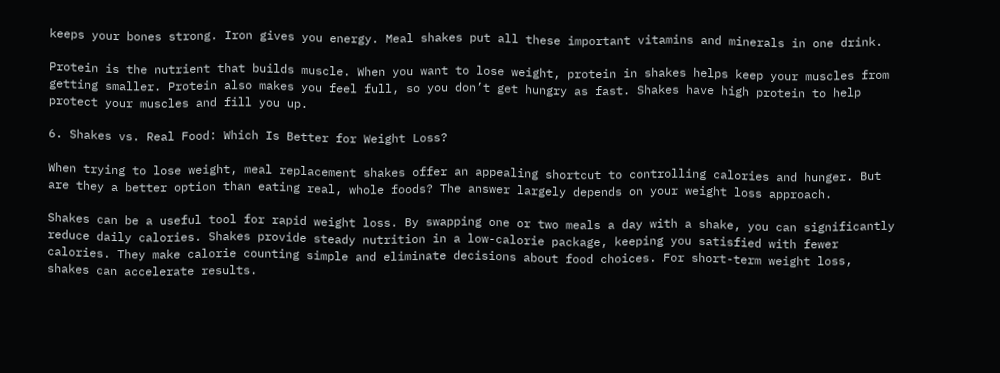keeps your bones strong. Iron gives you energy. Meal shakes put all these important vitamins and minerals in one drink.

Protein is the nutrient that builds muscle. When you want to lose weight, protein in shakes helps keep your muscles from getting smaller. Protein also makes you feel full, so you don’t get hungry as fast. Shakes have high protein to help protect your muscles and fill you up.

6. Shakes vs. Real Food: Which Is Better for Weight Loss?

When trying to lose weight, meal replacement shakes offer an appealing shortcut to controlling calories and hunger. But are they a better option than eating real, whole foods? The answer largely depends on your weight loss approach.

Shakes can be a useful tool for rapid weight loss. By swapping one or two meals a day with a shake, you can significantly reduce daily calories. Shakes provide steady nutrition in a low-calorie package, keeping you satisfied with fewer calories. They make calorie counting simple and eliminate decisions about food choices. For short-term weight loss, shakes can accelerate results.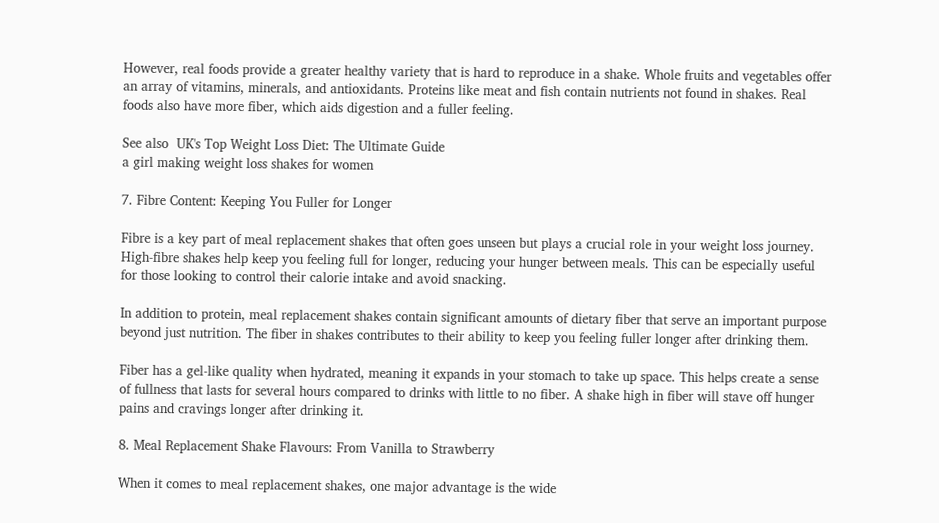However, real foods provide a greater healthy variety that is hard to reproduce in a shake. Whole fruits and vegetables offer an array of vitamins, minerals, and antioxidants. Proteins like meat and fish contain nutrients not found in shakes. Real foods also have more fiber, which aids digestion and a fuller feeling.

See also  UK's Top Weight Loss Diet: The Ultimate Guide
a girl making weight loss shakes for women

7. Fibre Content: Keeping You Fuller for Longer

Fibre is a key part of meal replacement shakes that often goes unseen but plays a crucial role in your weight loss journey. High-fibre shakes help keep you feeling full for longer, reducing your hunger between meals. This can be especially useful for those looking to control their calorie intake and avoid snacking.

In addition to protein, meal replacement shakes contain significant amounts of dietary fiber that serve an important purpose beyond just nutrition. The fiber in shakes contributes to their ability to keep you feeling fuller longer after drinking them.

Fiber has a gel-like quality when hydrated, meaning it expands in your stomach to take up space. This helps create a sense of fullness that lasts for several hours compared to drinks with little to no fiber. A shake high in fiber will stave off hunger pains and cravings longer after drinking it.

8. Meal Replacement Shake Flavours: From Vanilla to Strawberry

When it comes to meal replacement shakes, one major advantage is the wide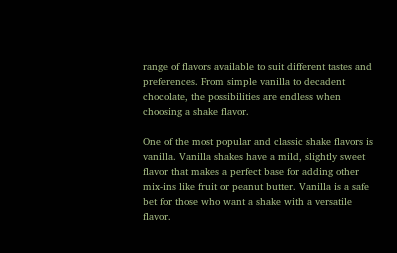range of flavors available to suit different tastes and preferences. From simple vanilla to decadent chocolate, the possibilities are endless when choosing a shake flavor.

One of the most popular and classic shake flavors is vanilla. Vanilla shakes have a mild, slightly sweet flavor that makes a perfect base for adding other mix-ins like fruit or peanut butter. Vanilla is a safe bet for those who want a shake with a versatile flavor.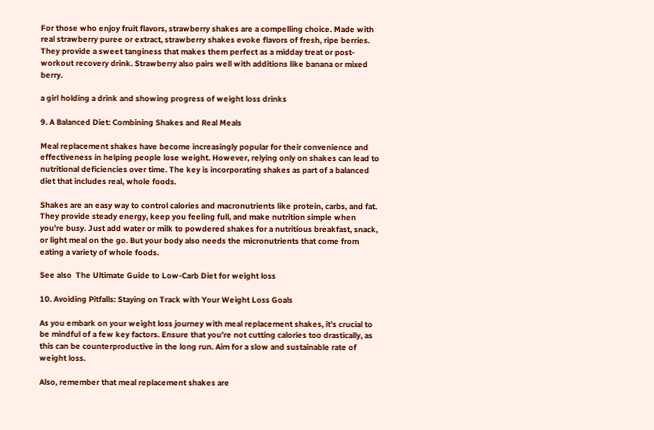For those who enjoy fruit flavors, strawberry shakes are a compelling choice. Made with real strawberry puree or extract, strawberry shakes evoke flavors of fresh, ripe berries. They provide a sweet tanginess that makes them perfect as a midday treat or post-workout recovery drink. Strawberry also pairs well with additions like banana or mixed berry.

a girl holding a drink and showing progress of weight loss drinks

9. A Balanced Diet: Combining Shakes and Real Meals

Meal replacement shakes have become increasingly popular for their convenience and effectiveness in helping people lose weight. However, relying only on shakes can lead to nutritional deficiencies over time. The key is incorporating shakes as part of a balanced diet that includes real, whole foods.

Shakes are an easy way to control calories and macronutrients like protein, carbs, and fat. They provide steady energy, keep you feeling full, and make nutrition simple when you’re busy. Just add water or milk to powdered shakes for a nutritious breakfast, snack, or light meal on the go. But your body also needs the micronutrients that come from eating a variety of whole foods.

See also  The Ultimate Guide to Low-Carb Diet for weight loss

10. Avoiding Pitfalls: Staying on Track with Your Weight Loss Goals

As you embark on your weight loss journey with meal replacement shakes, it’s crucial to be mindful of a few key factors. Ensure that you’re not cutting calories too drastically, as this can be counterproductive in the long run. Aim for a slow and sustainable rate of weight loss.

Also, remember that meal replacement shakes are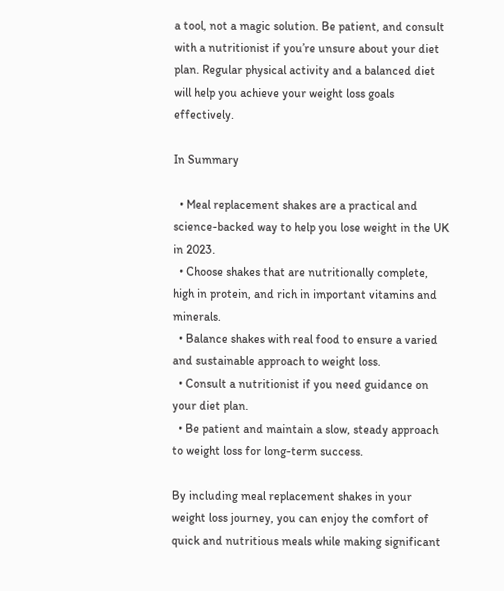a tool, not a magic solution. Be patient, and consult with a nutritionist if you’re unsure about your diet plan. Regular physical activity and a balanced diet will help you achieve your weight loss goals effectively.

In Summary

  • Meal replacement shakes are a practical and science-backed way to help you lose weight in the UK in 2023.
  • Choose shakes that are nutritionally complete, high in protein, and rich in important vitamins and minerals.
  • Balance shakes with real food to ensure a varied and sustainable approach to weight loss.
  • Consult a nutritionist if you need guidance on your diet plan.
  • Be patient and maintain a slow, steady approach to weight loss for long-term success.

By including meal replacement shakes in your weight loss journey, you can enjoy the comfort of quick and nutritious meals while making significant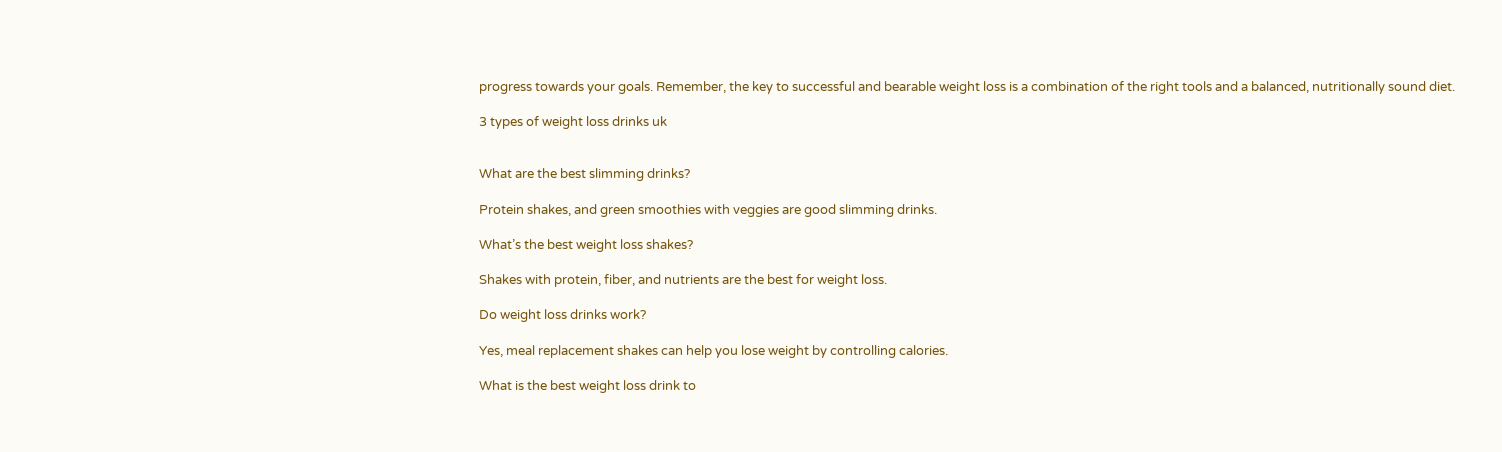progress towards your goals. Remember, the key to successful and bearable weight loss is a combination of the right tools and a balanced, nutritionally sound diet.

3 types of weight loss drinks uk


What are the best slimming drinks?

Protein shakes, and green smoothies with veggies are good slimming drinks.

What’s the best weight loss shakes?

Shakes with protein, fiber, and nutrients are the best for weight loss.

Do weight loss drinks work?

Yes, meal replacement shakes can help you lose weight by controlling calories.

What is the best weight loss drink to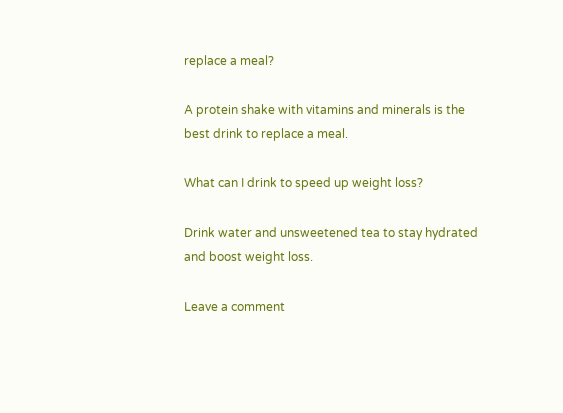replace a meal?

A protein shake with vitamins and minerals is the best drink to replace a meal.

What can I drink to speed up weight loss?

Drink water and unsweetened tea to stay hydrated and boost weight loss.

Leave a comment